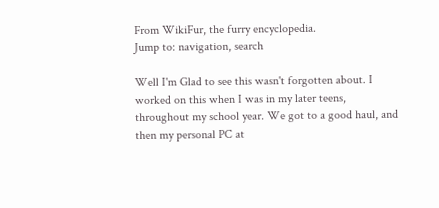From WikiFur, the furry encyclopedia.
Jump to: navigation, search

Well I'm Glad to see this wasn't forgotten about. I worked on this when I was in my later teens, throughout my school year. We got to a good haul, and then my personal PC at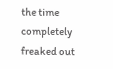the time completely freaked out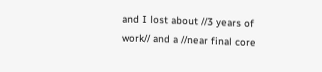and I lost about //3 years of work// and a //near final core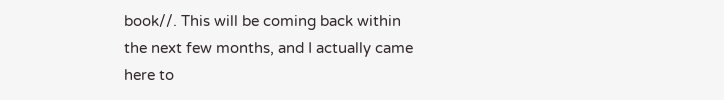book//. This will be coming back within the next few months, and I actually came here to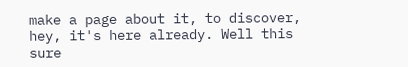make a page about it, to discover, hey, it's here already. Well this sure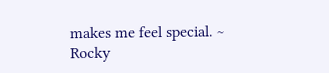makes me feel special. ~ Rocky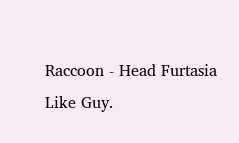Raccoon - Head Furtasia Like Guy.